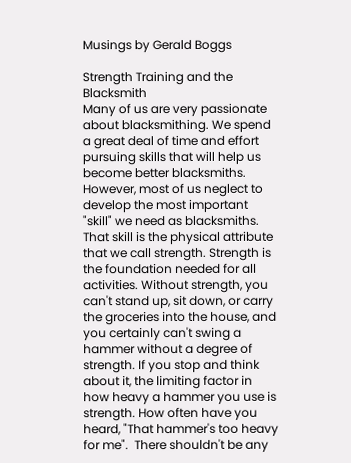Musings by Gerald Boggs

Strength Training and the Blacksmith
Many of us are very passionate about blacksmithing. We spend a great deal of time and effort pursuing skills that will help us become better blacksmiths. However, most of us neglect to develop the most important "skill" we need as blacksmiths. That skill is the physical attribute that we call strength. Strength is the foundation needed for all activities. Without strength, you can't stand up, sit down, or carry the groceries into the house, and you certainly can't swing a hammer without a degree of strength. If you stop and think about it, the limiting factor in how heavy a hammer you use is strength. How often have you heard, "That hammer's too heavy for me".  There shouldn't be any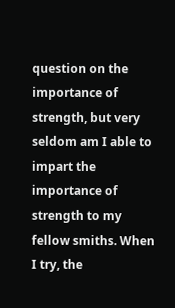question on the importance of strength, but very seldom am I able to impart the importance of strength to my fellow smiths. When I try, the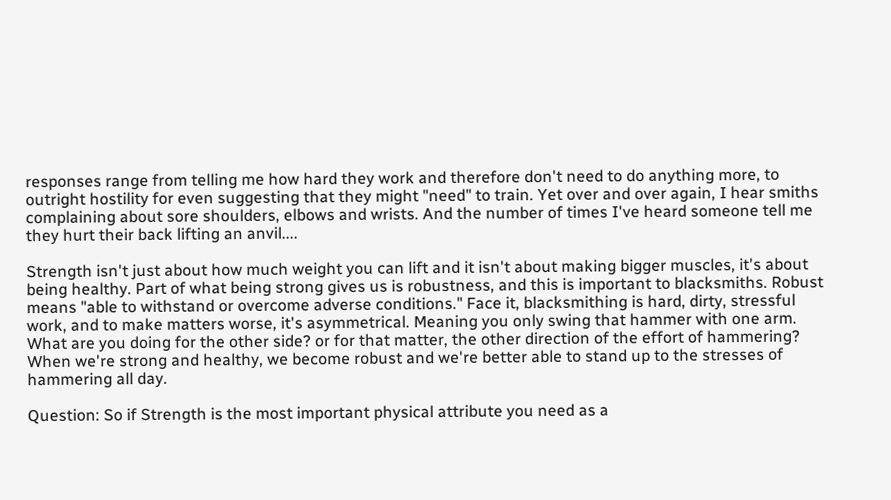responses range from telling me how hard they work and therefore don't need to do anything more, to outright hostility for even suggesting that they might "need" to train. Yet over and over again, I hear smiths complaining about sore shoulders, elbows and wrists. And the number of times I've heard someone tell me they hurt their back lifting an anvil....

Strength isn't just about how much weight you can lift and it isn't about making bigger muscles, it's about being healthy. Part of what being strong gives us is robustness, and this is important to blacksmiths. Robust means "able to withstand or overcome adverse conditions." Face it, blacksmithing is hard, dirty, stressful work, and to make matters worse, it's asymmetrical. Meaning you only swing that hammer with one arm. What are you doing for the other side? or for that matter, the other direction of the effort of hammering? When we're strong and healthy, we become robust and we're better able to stand up to the stresses of hammering all day.

Question: So if Strength is the most important physical attribute you need as a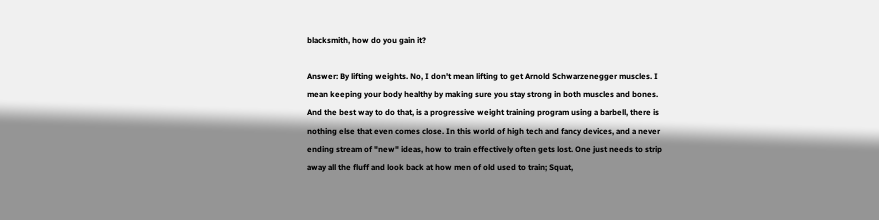blacksmith, how do you gain it?

Answer: By lifting weights. No, I don't mean lifting to get Arnold Schwarzenegger muscles. I mean keeping your body healthy by making sure you stay strong in both muscles and bones. And the best way to do that, is a progressive weight training program using a barbell, there is nothing else that even comes close. In this world of high tech and fancy devices, and a never ending stream of "new" ideas, how to train effectively often gets lost. One just needs to strip away all the fluff and look back at how men of old used to train; Squat,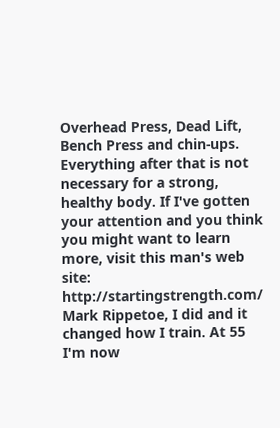Overhead Press, Dead Lift, Bench Press and chin-ups. Everything after that is not necessary for a strong, healthy body. If I've gotten your attention and you think you might want to learn more, visit this man's web site: http://startingstrength.com/ Mark Rippetoe, I did and it changed how I train. At 55 I'm now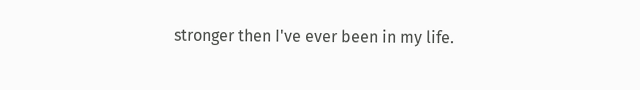stronger then I've ever been in my life.